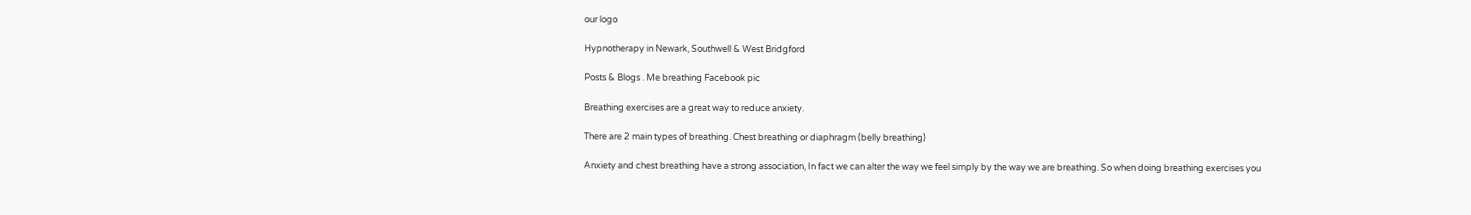our logo

Hypnotherapy in Newark, Southwell & West Bridgford

Posts & Blogs . Me breathing Facebook pic

Breathing exercises are a great way to reduce anxiety.

There are 2 main types of breathing. Chest breathing or diaphragm (belly breathing)

Anxiety and chest breathing have a strong association, In fact we can alter the way we feel simply by the way we are breathing. So when doing breathing exercises you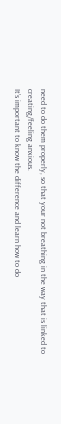need to do them properly, so that your not breathing in the way that is linked to creating/feeling anxious.
It’s important to know the difference and learn how to do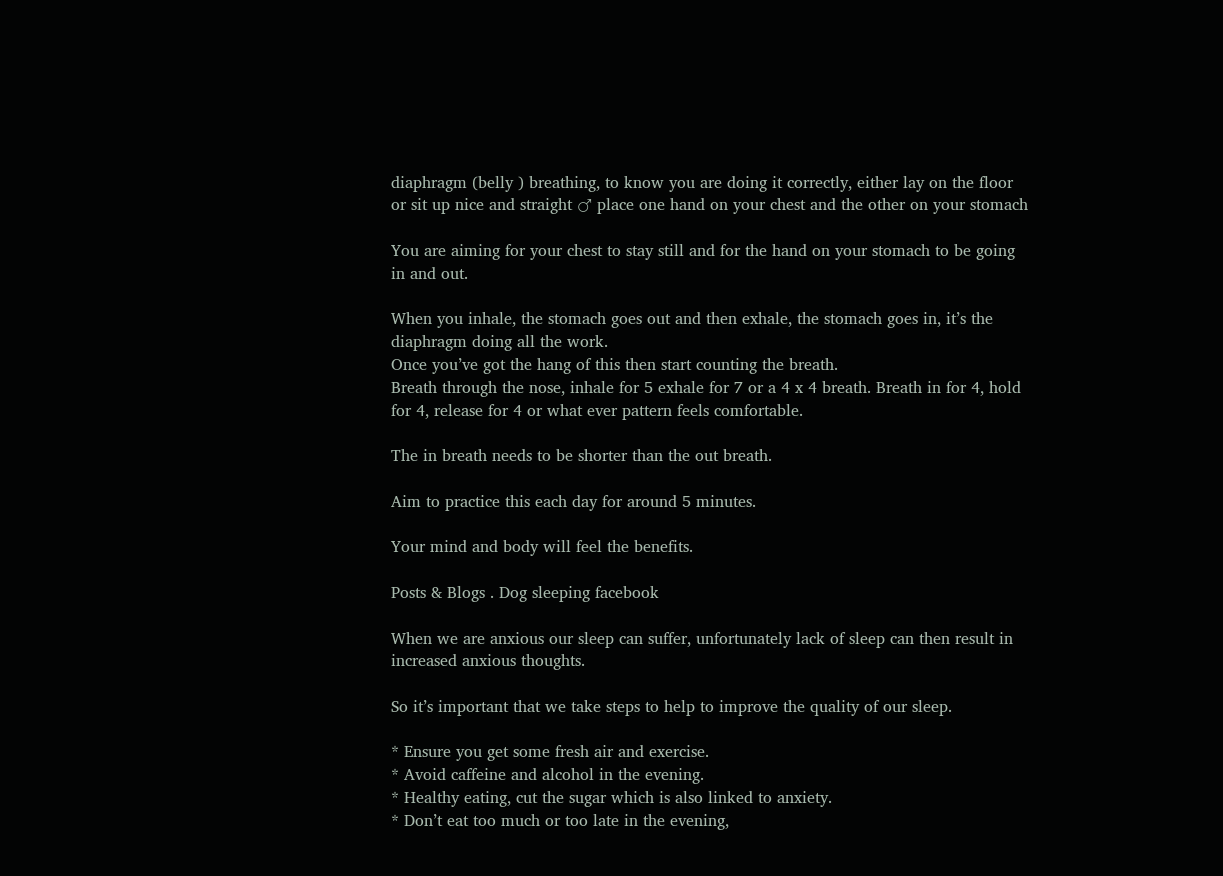diaphragm (belly ) breathing, to know you are doing it correctly, either lay on the floor or sit up nice and straight ♂ place one hand on your chest and the other on your stomach

You are aiming for your chest to stay still and for the hand on your stomach to be going in and out.

When you inhale, the stomach goes out and then exhale, the stomach goes in, it’s the diaphragm doing all the work.
Once you’ve got the hang of this then start counting the breath.
Breath through the nose, inhale for 5 exhale for 7 or a 4 x 4 breath. Breath in for 4, hold for 4, release for 4 or what ever pattern feels comfortable.

The in breath needs to be shorter than the out breath.

Aim to practice this each day for around 5 minutes.

Your mind and body will feel the benefits.

Posts & Blogs . Dog sleeping facebook

When we are anxious our sleep can suffer, unfortunately lack of sleep can then result in increased anxious thoughts.

So it’s important that we take steps to help to improve the quality of our sleep.

* Ensure you get some fresh air and exercise.
* Avoid caffeine and alcohol in the evening.
* Healthy eating, cut the sugar which is also linked to anxiety.
* Don’t eat too much or too late in the evening,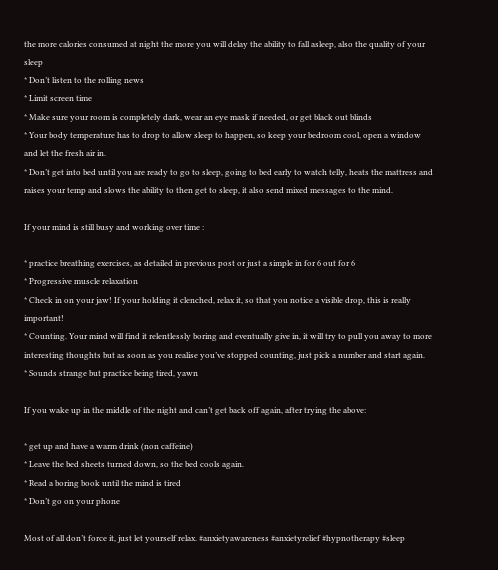the more calories consumed at night the more you will delay the ability to fall asleep, also the quality of your sleep
* Don’t listen to the rolling news
* Limit screen time
* Make sure your room is completely dark, wear an eye mask if needed, or get black out blinds
* Your body temperature has to drop to allow sleep to happen, so keep your bedroom cool, open a window and let the fresh air in.
* Don’t get into bed until you are ready to go to sleep, going to bed early to watch telly, heats the mattress and raises your temp and slows the ability to then get to sleep, it also send mixed messages to the mind.

If your mind is still busy and working over time :

* practice breathing exercises, as detailed in previous post or just a simple in for 6 out for 6
* Progressive muscle relaxation
* Check in on your jaw! If your holding it clenched, relax it, so that you notice a visible drop, this is really important!
* Counting. Your mind will find it relentlessly boring and eventually give in, it will try to pull you away to more interesting thoughts but as soon as you realise you’ve stopped counting, just pick a number and start again.
* Sounds strange but practice being tired, yawn

If you wake up in the middle of the night and can’t get back off again, after trying the above:

* get up and have a warm drink (non caffeine)
* Leave the bed sheets turned down, so the bed cools again.
* Read a boring book until the mind is tired
* Don’t go on your phone

Most of all don’t force it, just let yourself relax. #anxietyawareness #anxietyrelief #hypnotherapy #sleep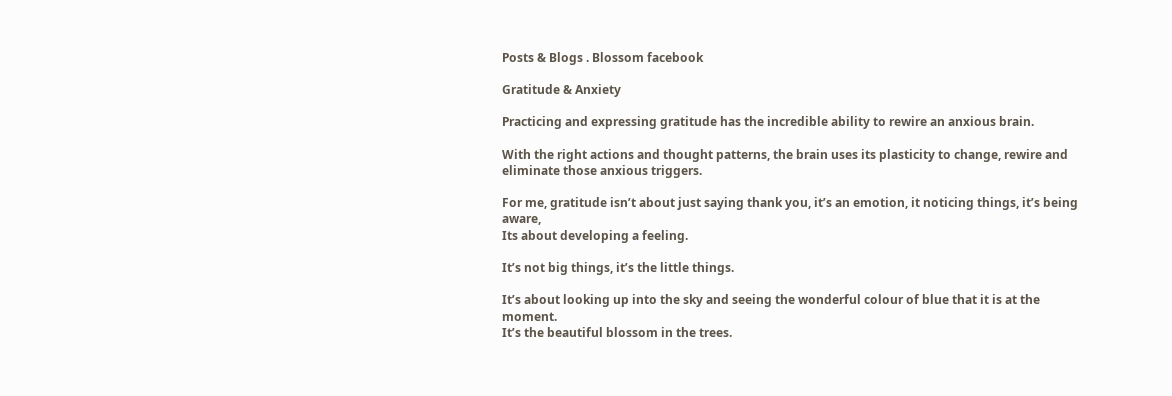Posts & Blogs . Blossom facebook

Gratitude & Anxiety

Practicing and expressing gratitude has the incredible ability to rewire an anxious brain.

With the right actions and thought patterns, the brain uses its plasticity to change, rewire and eliminate those anxious triggers.

For me, gratitude isn’t about just saying thank you, it’s an emotion, it noticing things, it’s being aware,
Its about developing a feeling.

It’s not big things, it’s the little things.

It’s about looking up into the sky and seeing the wonderful colour of blue that it is at the moment.
It’s the beautiful blossom in the trees.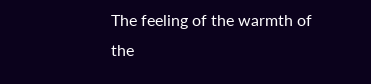The feeling of the warmth of the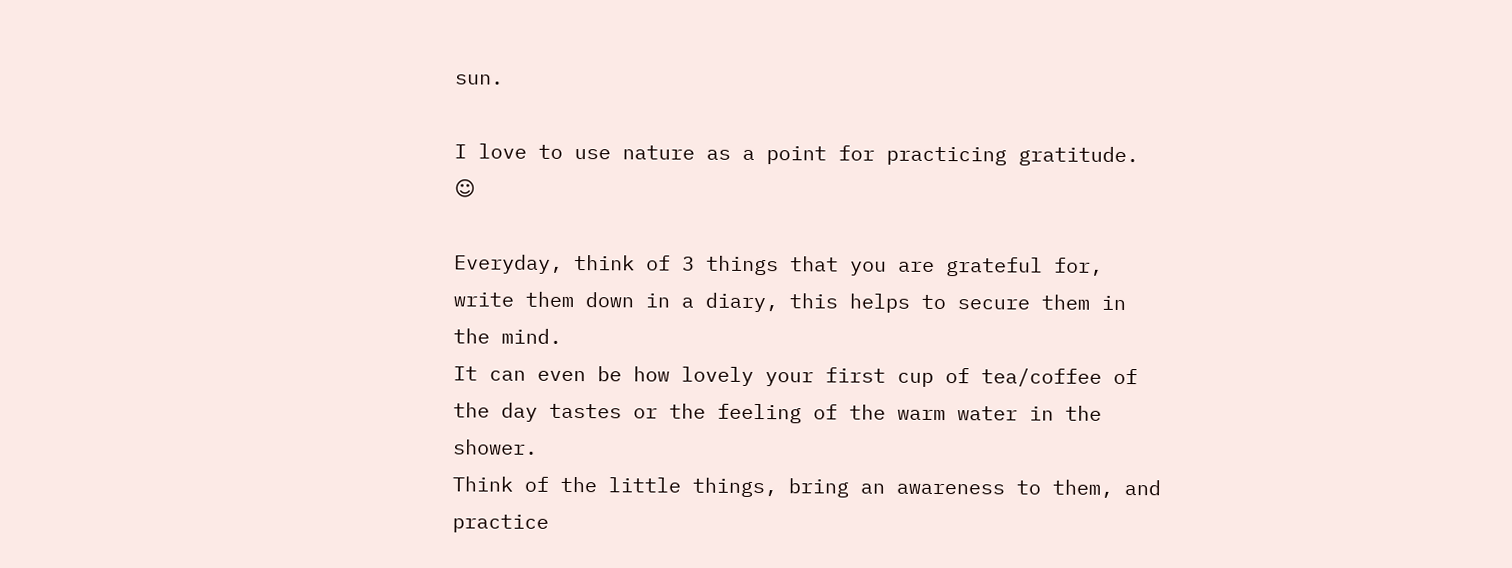sun.

I love to use nature as a point for practicing gratitude. ☺

Everyday, think of 3 things that you are grateful for, write them down in a diary, this helps to secure them in the mind.
It can even be how lovely your first cup of tea/coffee of the day tastes or the feeling of the warm water in the shower.
Think of the little things, bring an awareness to them, and practice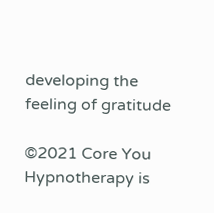developing the feeling of gratitude

©2021 Core You Hypnotherapy is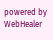powered by WebHealer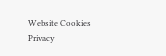Website Cookies   Privacy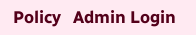Policy   Admin Login